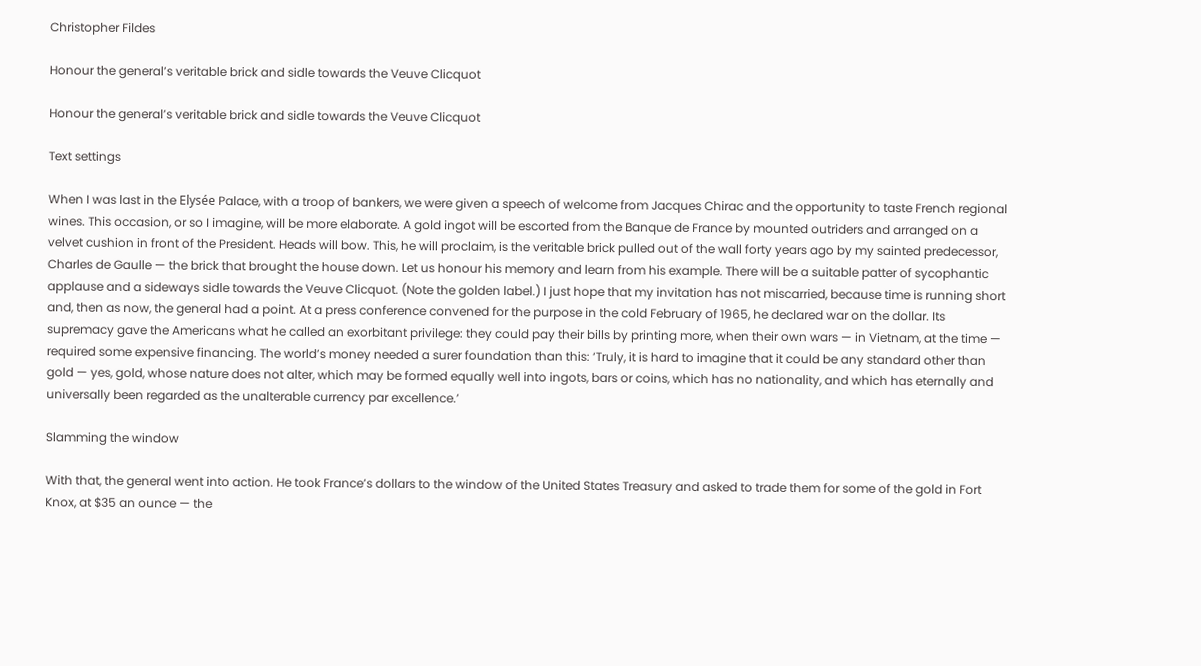Christopher Fildes

Honour the general’s veritable brick and sidle towards the Veuve Clicquot

Honour the general’s veritable brick and sidle towards the Veuve Clicquot

Text settings

When I was last in the Elysée Palace, with a troop of bankers, we were given a speech of welcome from Jacques Chirac and the opportunity to taste French regional wines. This occasion, or so I imagine, will be more elaborate. A gold ingot will be escorted from the Banque de France by mounted outriders and arranged on a velvet cushion in front of the President. Heads will bow. This, he will proclaim, is the veritable brick pulled out of the wall forty years ago by my sainted predecessor, Charles de Gaulle — the brick that brought the house down. Let us honour his memory and learn from his example. There will be a suitable patter of sycophantic applause and a sideways sidle towards the Veuve Clicquot. (Note the golden label.) I just hope that my invitation has not miscarried, because time is running short and, then as now, the general had a point. At a press conference convened for the purpose in the cold February of 1965, he declared war on the dollar. Its supremacy gave the Americans what he called an exorbitant privilege: they could pay their bills by printing more, when their own wars — in Vietnam, at the time — required some expensive financing. The world’s money needed a surer foundation than this: ‘Truly, it is hard to imagine that it could be any standard other than gold — yes, gold, whose nature does not alter, which may be formed equally well into ingots, bars or coins, which has no nationality, and which has eternally and universally been regarded as the unalterable currency par excellence.’

Slamming the window

With that, the general went into action. He took France’s dollars to the window of the United States Treasury and asked to trade them for some of the gold in Fort Knox, at $35 an ounce — the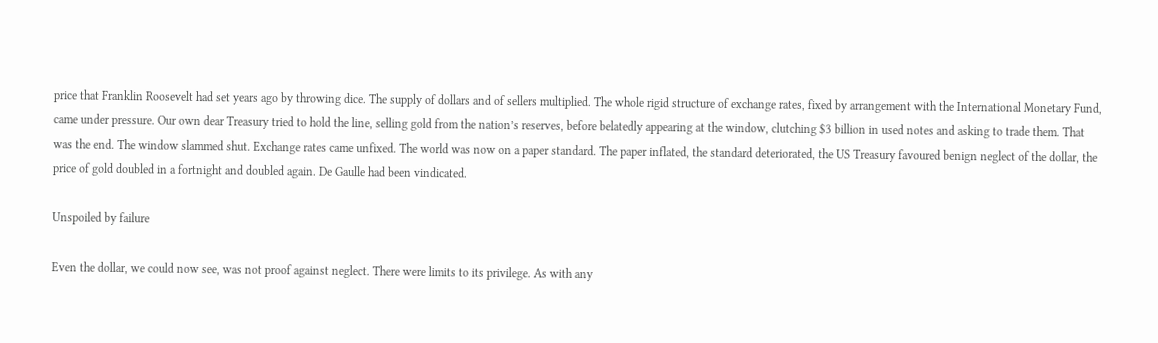price that Franklin Roosevelt had set years ago by throwing dice. The supply of dollars and of sellers multiplied. The whole rigid structure of exchange rates, fixed by arrangement with the International Monetary Fund, came under pressure. Our own dear Treasury tried to hold the line, selling gold from the nation’s reserves, before belatedly appearing at the window, clutching $3 billion in used notes and asking to trade them. That was the end. The window slammed shut. Exchange rates came unfixed. The world was now on a paper standard. The paper inflated, the standard deteriorated, the US Treasury favoured benign neglect of the dollar, the price of gold doubled in a fortnight and doubled again. De Gaulle had been vindicated.

Unspoiled by failure

Even the dollar, we could now see, was not proof against neglect. There were limits to its privilege. As with any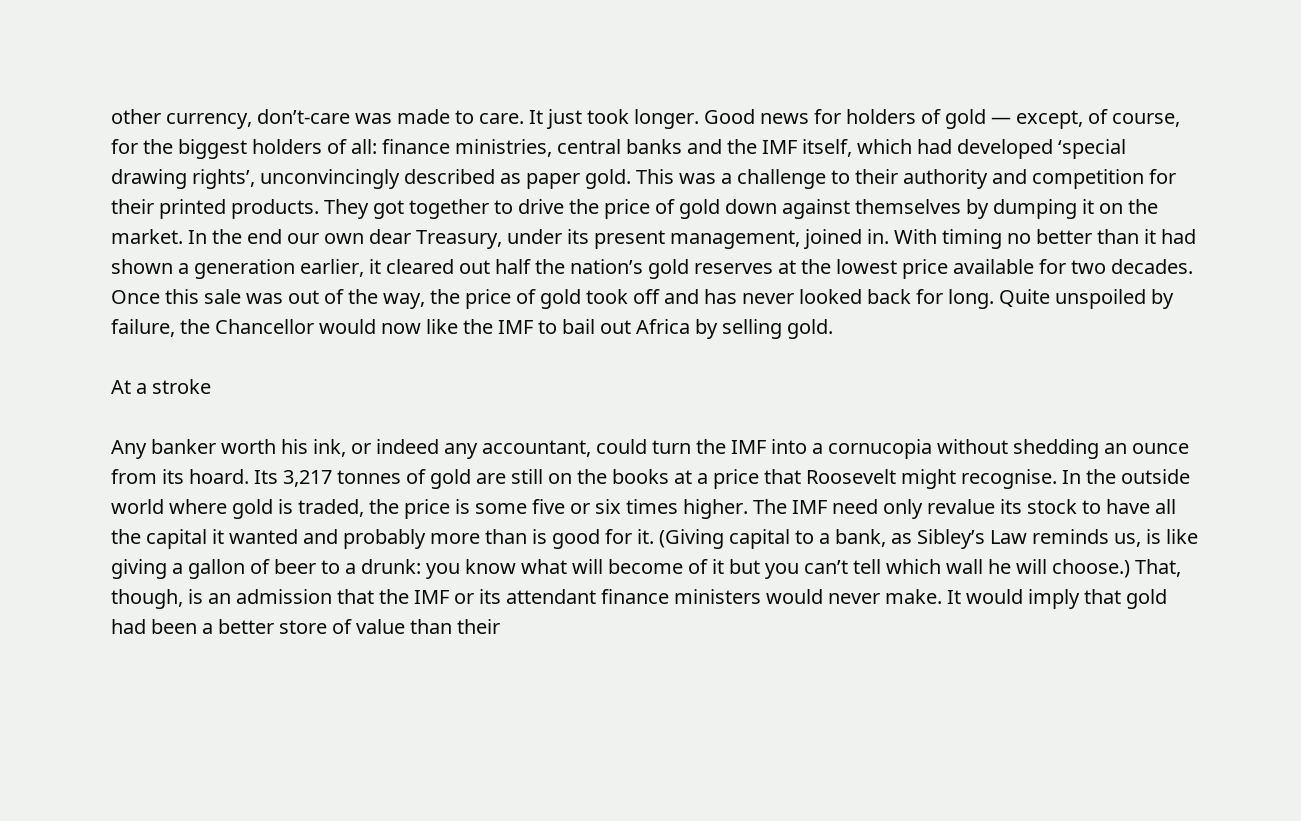other currency, don’t-care was made to care. It just took longer. Good news for holders of gold — except, of course, for the biggest holders of all: finance ministries, central banks and the IMF itself, which had developed ‘special drawing rights’, unconvincingly described as paper gold. This was a challenge to their authority and competition for their printed products. They got together to drive the price of gold down against themselves by dumping it on the market. In the end our own dear Treasury, under its present management, joined in. With timing no better than it had shown a generation earlier, it cleared out half the nation’s gold reserves at the lowest price available for two decades. Once this sale was out of the way, the price of gold took off and has never looked back for long. Quite unspoiled by failure, the Chancellor would now like the IMF to bail out Africa by selling gold.

At a stroke

Any banker worth his ink, or indeed any accountant, could turn the IMF into a cornucopia without shedding an ounce from its hoard. Its 3,217 tonnes of gold are still on the books at a price that Roosevelt might recognise. In the outside world where gold is traded, the price is some five or six times higher. The IMF need only revalue its stock to have all the capital it wanted and probably more than is good for it. (Giving capital to a bank, as Sibley’s Law reminds us, is like giving a gallon of beer to a drunk: you know what will become of it but you can’t tell which wall he will choose.) That, though, is an admission that the IMF or its attendant finance ministers would never make. It would imply that gold had been a better store of value than their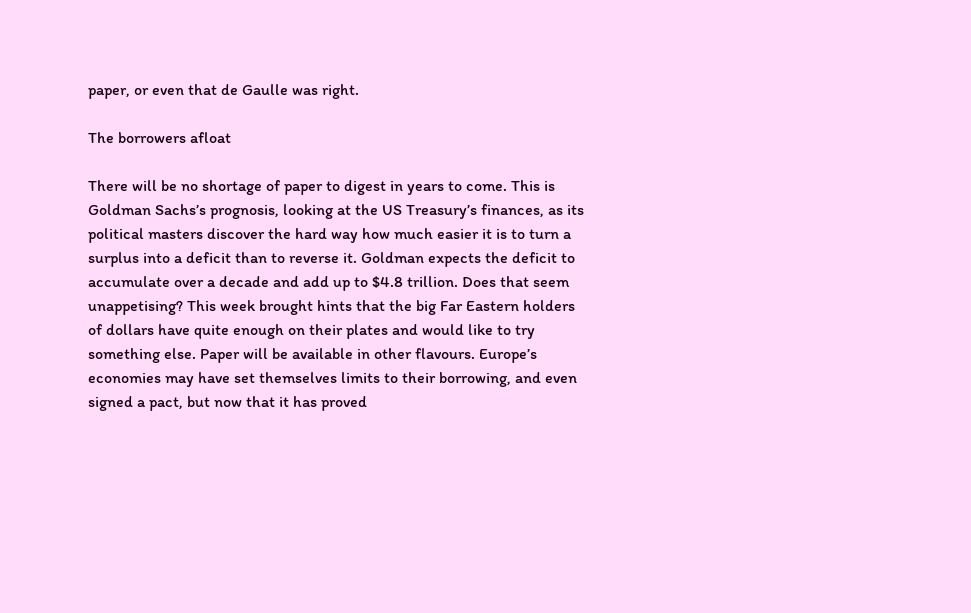paper, or even that de Gaulle was right.

The borrowers afloat

There will be no shortage of paper to digest in years to come. This is Goldman Sachs’s prognosis, looking at the US Treasury’s finances, as its political masters discover the hard way how much easier it is to turn a surplus into a deficit than to reverse it. Goldman expects the deficit to accumulate over a decade and add up to $4.8 trillion. Does that seem unappetising? This week brought hints that the big Far Eastern holders of dollars have quite enough on their plates and would like to try something else. Paper will be available in other flavours. Europe’s economies may have set themselves limits to their borrowing, and even signed a pact, but now that it has proved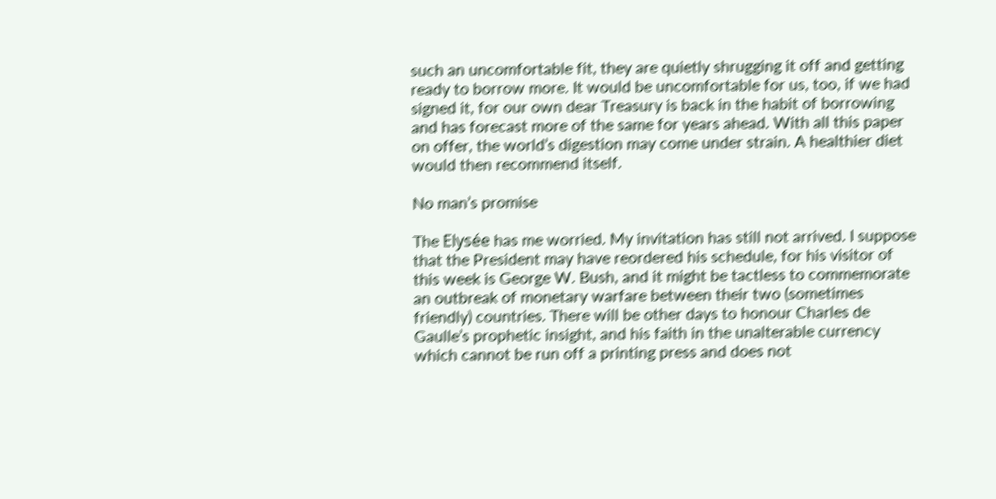such an uncomfortable fit, they are quietly shrugging it off and getting ready to borrow more. It would be uncomfortable for us, too, if we had signed it, for our own dear Treasury is back in the habit of borrowing and has forecast more of the same for years ahead. With all this paper on offer, the world’s digestion may come under strain. A healthier diet would then recommend itself.

No man’s promise

The Elysée has me worried. My invitation has still not arrived. I suppose that the President may have reordered his schedule, for his visitor of this week is George W. Bush, and it might be tactless to commemorate an outbreak of monetary warfare between their two (sometimes friendly) countries. There will be other days to honour Charles de Gaulle’s prophetic insight, and his faith in the unalterable currency which cannot be run off a printing press and does not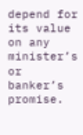depend for its value on any minister’s or banker’s promise.